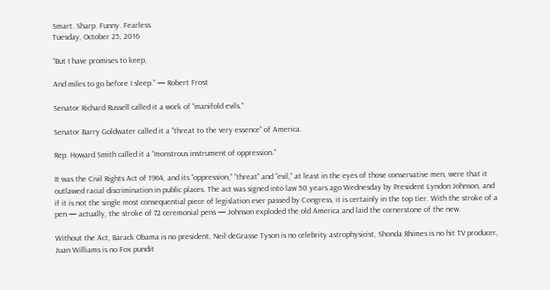Smart. Sharp. Funny. Fearless.
Tuesday, October 25, 2016

“But I have promises to keep,

And miles to go before I sleep.” — Robert Frost

Senator Richard Russell called it a work of “manifold evils.”

Senator Barry Goldwater called it a “threat to the very essence” of America.

Rep. Howard Smith called it a “monstrous instrument of oppression.”

It was the Civil Rights Act of 1964, and its “oppression,” “threat” and “evil,” at least in the eyes of those conservative men, were that it outlawed racial discrimination in public places. The act was signed into law 50 years ago Wednesday by President Lyndon Johnson, and if it is not the single most consequential piece of legislation ever passed by Congress, it is certainly in the top tier. With the stroke of a pen — actually, the stroke of 72 ceremonial pens — Johnson exploded the old America and laid the cornerstone of the new.

Without the Act, Barack Obama is no president, Neil deGrasse Tyson is no celebrity astrophysicist, Shonda Rhimes is no hit TV producer, Juan Williams is no Fox pundit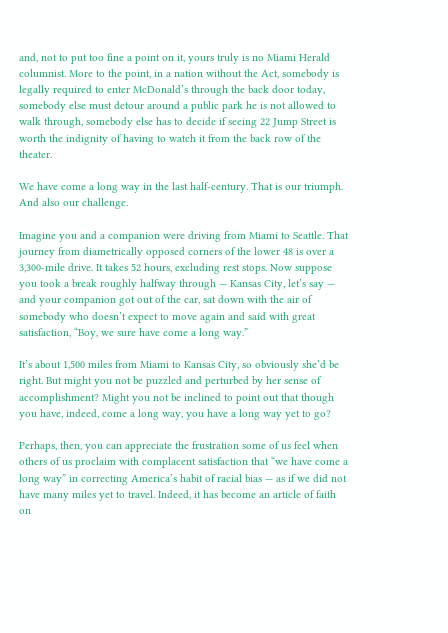and, not to put too fine a point on it, yours truly is no Miami Herald columnist. More to the point, in a nation without the Act, somebody is legally required to enter McDonald’s through the back door today, somebody else must detour around a public park he is not allowed to walk through, somebody else has to decide if seeing 22 Jump Street is worth the indignity of having to watch it from the back row of the theater.

We have come a long way in the last half-century. That is our triumph. And also our challenge.

Imagine you and a companion were driving from Miami to Seattle. That journey from diametrically opposed corners of the lower 48 is over a 3,300-mile drive. It takes 52 hours, excluding rest stops. Now suppose you took a break roughly halfway through — Kansas City, let’s say — and your companion got out of the car, sat down with the air of somebody who doesn’t expect to move again and said with great satisfaction, “Boy, we sure have come a long way.”

It’s about 1,500 miles from Miami to Kansas City, so obviously she’d be right. But might you not be puzzled and perturbed by her sense of accomplishment? Might you not be inclined to point out that though you have, indeed, come a long way, you have a long way yet to go?

Perhaps, then, you can appreciate the frustration some of us feel when others of us proclaim with complacent satisfaction that “we have come a long way” in correcting America’s habit of racial bias — as if we did not have many miles yet to travel. Indeed, it has become an article of faith on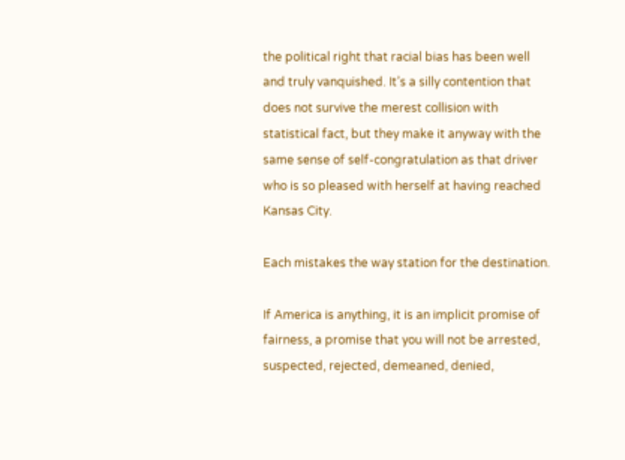the political right that racial bias has been well and truly vanquished. It’s a silly contention that does not survive the merest collision with statistical fact, but they make it anyway with the same sense of self-congratulation as that driver who is so pleased with herself at having reached Kansas City.

Each mistakes the way station for the destination.

If America is anything, it is an implicit promise of fairness, a promise that you will not be arrested, suspected, rejected, demeaned, denied,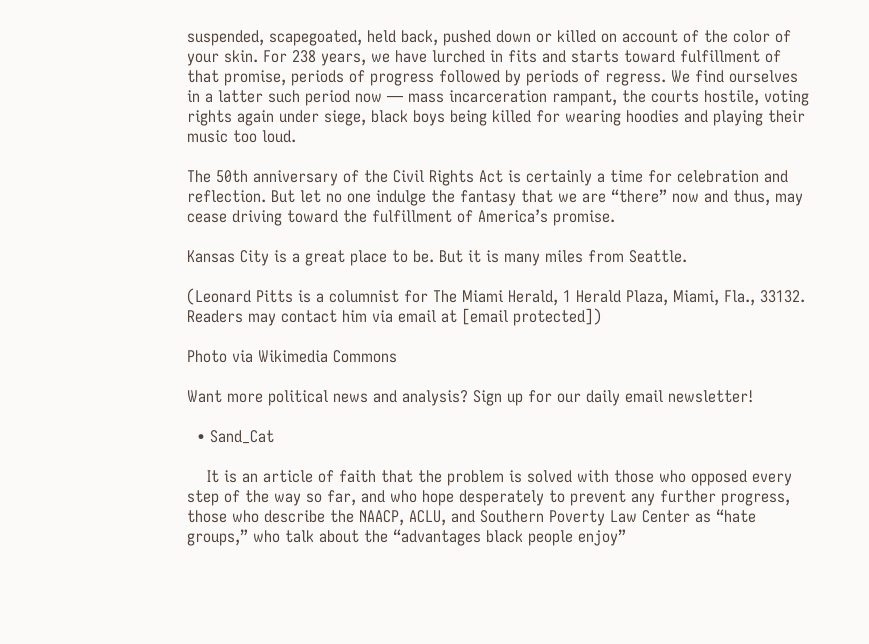suspended, scapegoated, held back, pushed down or killed on account of the color of your skin. For 238 years, we have lurched in fits and starts toward fulfillment of that promise, periods of progress followed by periods of regress. We find ourselves in a latter such period now — mass incarceration rampant, the courts hostile, voting rights again under siege, black boys being killed for wearing hoodies and playing their music too loud.

The 50th anniversary of the Civil Rights Act is certainly a time for celebration and reflection. But let no one indulge the fantasy that we are “there” now and thus, may cease driving toward the fulfillment of America’s promise.

Kansas City is a great place to be. But it is many miles from Seattle.

(Leonard Pitts is a columnist for The Miami Herald, 1 Herald Plaza, Miami, Fla., 33132. Readers may contact him via email at [email protected])

Photo via Wikimedia Commons

Want more political news and analysis? Sign up for our daily email newsletter!

  • Sand_Cat

    It is an article of faith that the problem is solved with those who opposed every step of the way so far, and who hope desperately to prevent any further progress, those who describe the NAACP, ACLU, and Southern Poverty Law Center as “hate groups,” who talk about the “advantages black people enjoy”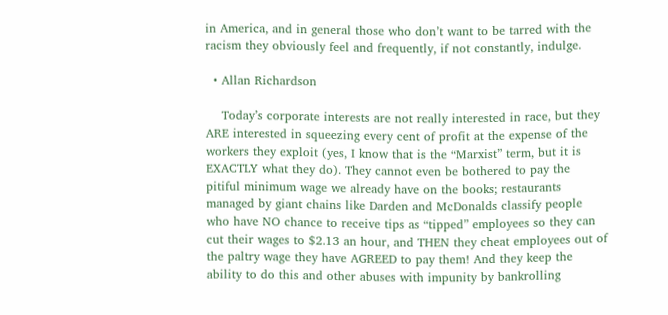in America, and in general those who don’t want to be tarred with the racism they obviously feel and frequently, if not constantly, indulge.

  • Allan Richardson

    Today’s corporate interests are not really interested in race, but they ARE interested in squeezing every cent of profit at the expense of the workers they exploit (yes, I know that is the “Marxist” term, but it is EXACTLY what they do). They cannot even be bothered to pay the pitiful minimum wage we already have on the books; restaurants managed by giant chains like Darden and McDonalds classify people who have NO chance to receive tips as “tipped” employees so they can cut their wages to $2.13 an hour, and THEN they cheat employees out of the paltry wage they have AGREED to pay them! And they keep the ability to do this and other abuses with impunity by bankrolling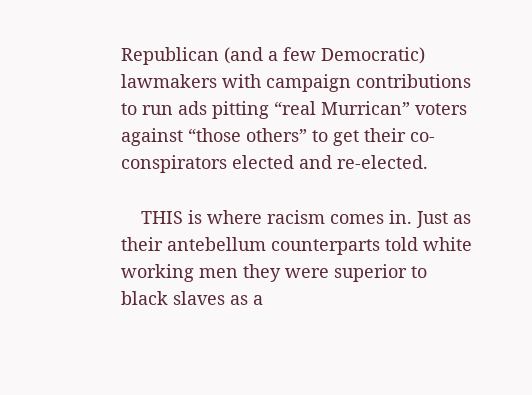Republican (and a few Democratic) lawmakers with campaign contributions to run ads pitting “real Murrican” voters against “those others” to get their co-conspirators elected and re-elected.

    THIS is where racism comes in. Just as their antebellum counterparts told white working men they were superior to black slaves as a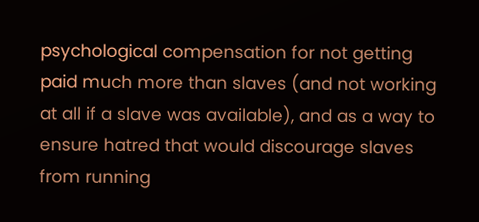psychological compensation for not getting paid much more than slaves (and not working at all if a slave was available), and as a way to ensure hatred that would discourage slaves from running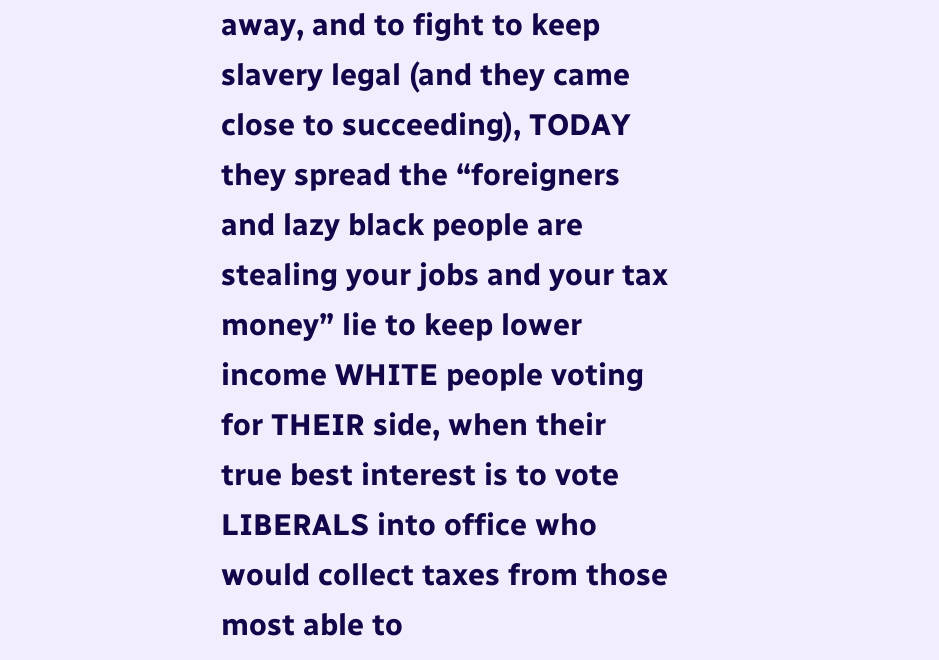away, and to fight to keep slavery legal (and they came close to succeeding), TODAY they spread the “foreigners and lazy black people are stealing your jobs and your tax money” lie to keep lower income WHITE people voting for THEIR side, when their true best interest is to vote LIBERALS into office who would collect taxes from those most able to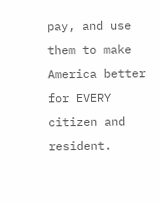pay, and use them to make America better for EVERY citizen and resident.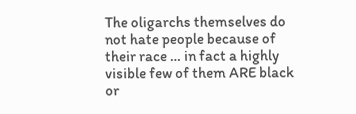The oligarchs themselves do not hate people because of their race … in fact a highly visible few of them ARE black or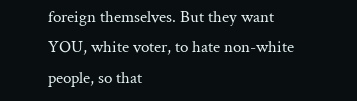foreign themselves. But they want YOU, white voter, to hate non-white people, so that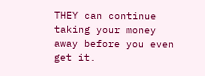THEY can continue taking your money away before you even get it.